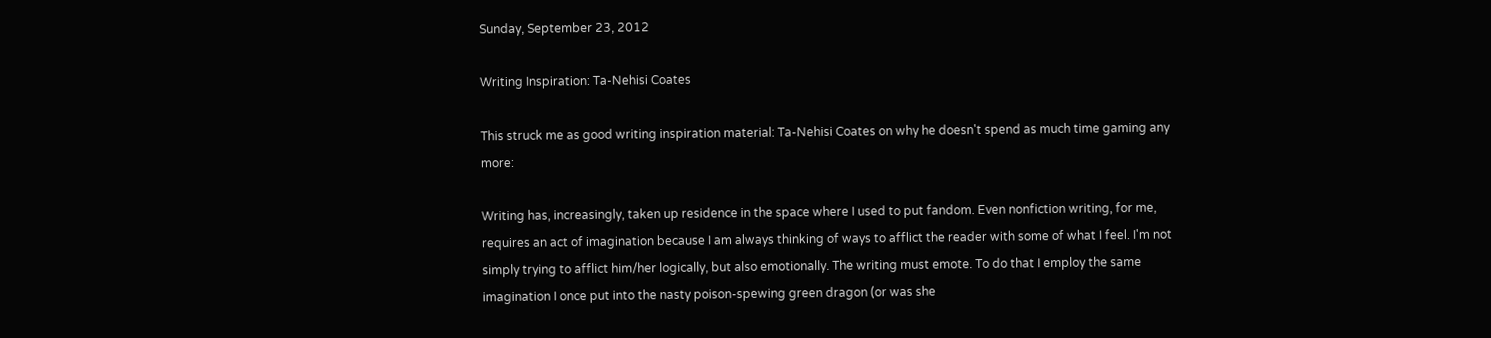Sunday, September 23, 2012

Writing Inspiration: Ta-Nehisi Coates

This struck me as good writing inspiration material: Ta-Nehisi Coates on why he doesn't spend as much time gaming any more:

Writing has, increasingly, taken up residence in the space where I used to put fandom. Even nonfiction writing, for me, requires an act of imagination because I am always thinking of ways to afflict the reader with some of what I feel. I'm not simply trying to afflict him/her logically, but also emotionally. The writing must emote. To do that I employ the same imagination I once put into the nasty poison-spewing green dragon (or was she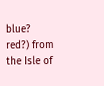blue? red?) from the Isle of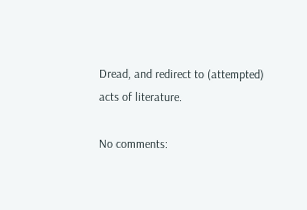Dread, and redirect to (attempted) acts of literature.

No comments: